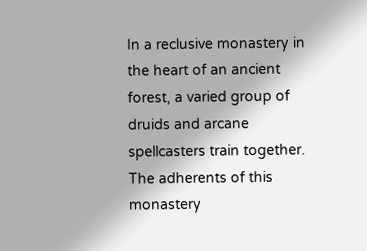In a reclusive monastery in the heart of an ancient forest, a varied group of druids and arcane spellcasters train together. The adherents of this monastery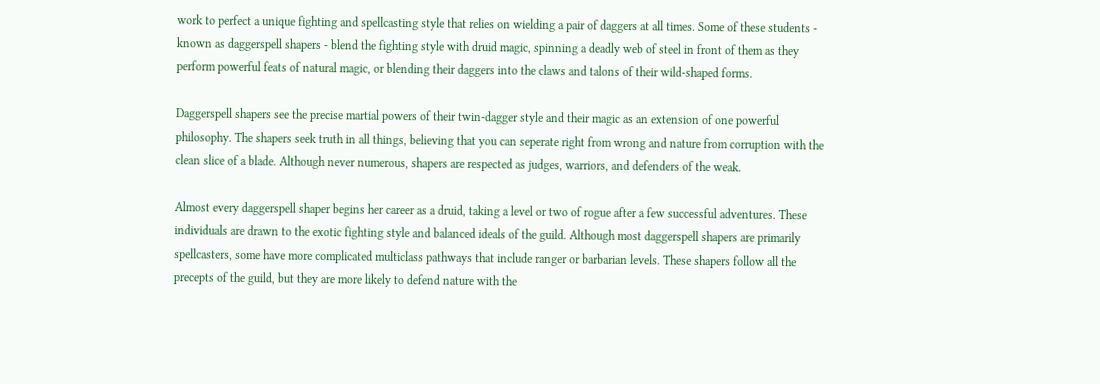work to perfect a unique fighting and spellcasting style that relies on wielding a pair of daggers at all times. Some of these students - known as daggerspell shapers - blend the fighting style with druid magic, spinning a deadly web of steel in front of them as they perform powerful feats of natural magic, or blending their daggers into the claws and talons of their wild-shaped forms.

Daggerspell shapers see the precise martial powers of their twin-dagger style and their magic as an extension of one powerful philosophy. The shapers seek truth in all things, believing that you can seperate right from wrong and nature from corruption with the clean slice of a blade. Although never numerous, shapers are respected as judges, warriors, and defenders of the weak.

Almost every daggerspell shaper begins her career as a druid, taking a level or two of rogue after a few successful adventures. These individuals are drawn to the exotic fighting style and balanced ideals of the guild. Although most daggerspell shapers are primarily spellcasters, some have more complicated multiclass pathways that include ranger or barbarian levels. These shapers follow all the precepts of the guild, but they are more likely to defend nature with the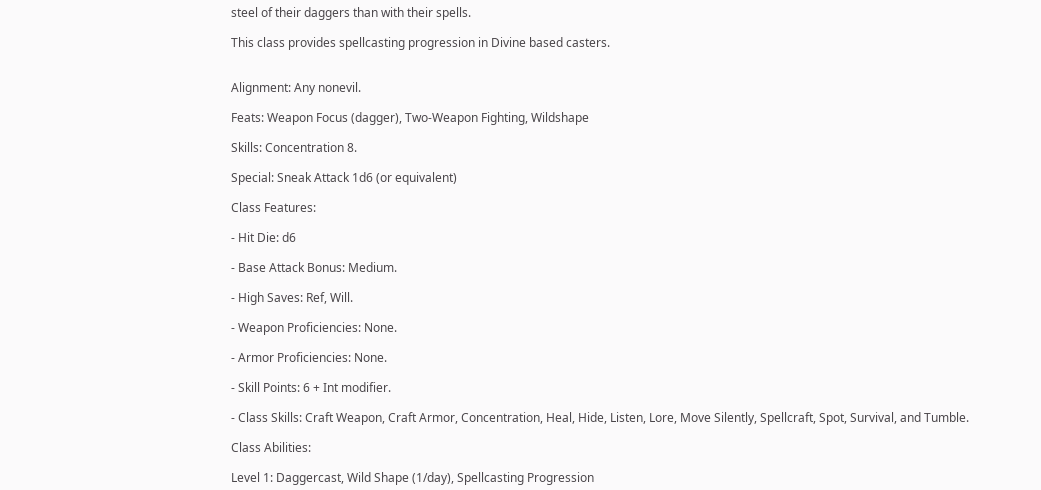steel of their daggers than with their spells.

This class provides spellcasting progression in Divine based casters.


Alignment: Any nonevil.

Feats: Weapon Focus (dagger), Two-Weapon Fighting, Wildshape

Skills: Concentration 8.

Special: Sneak Attack 1d6 (or equivalent)

Class Features:

- Hit Die: d6

- Base Attack Bonus: Medium.

- High Saves: Ref, Will.

- Weapon Proficiencies: None.

- Armor Proficiencies: None.

- Skill Points: 6 + Int modifier.

- Class Skills: Craft Weapon, Craft Armor, Concentration, Heal, Hide, Listen, Lore, Move Silently, Spellcraft, Spot, Survival, and Tumble.

Class Abilities:

Level 1: Daggercast, Wild Shape (1/day), Spellcasting Progression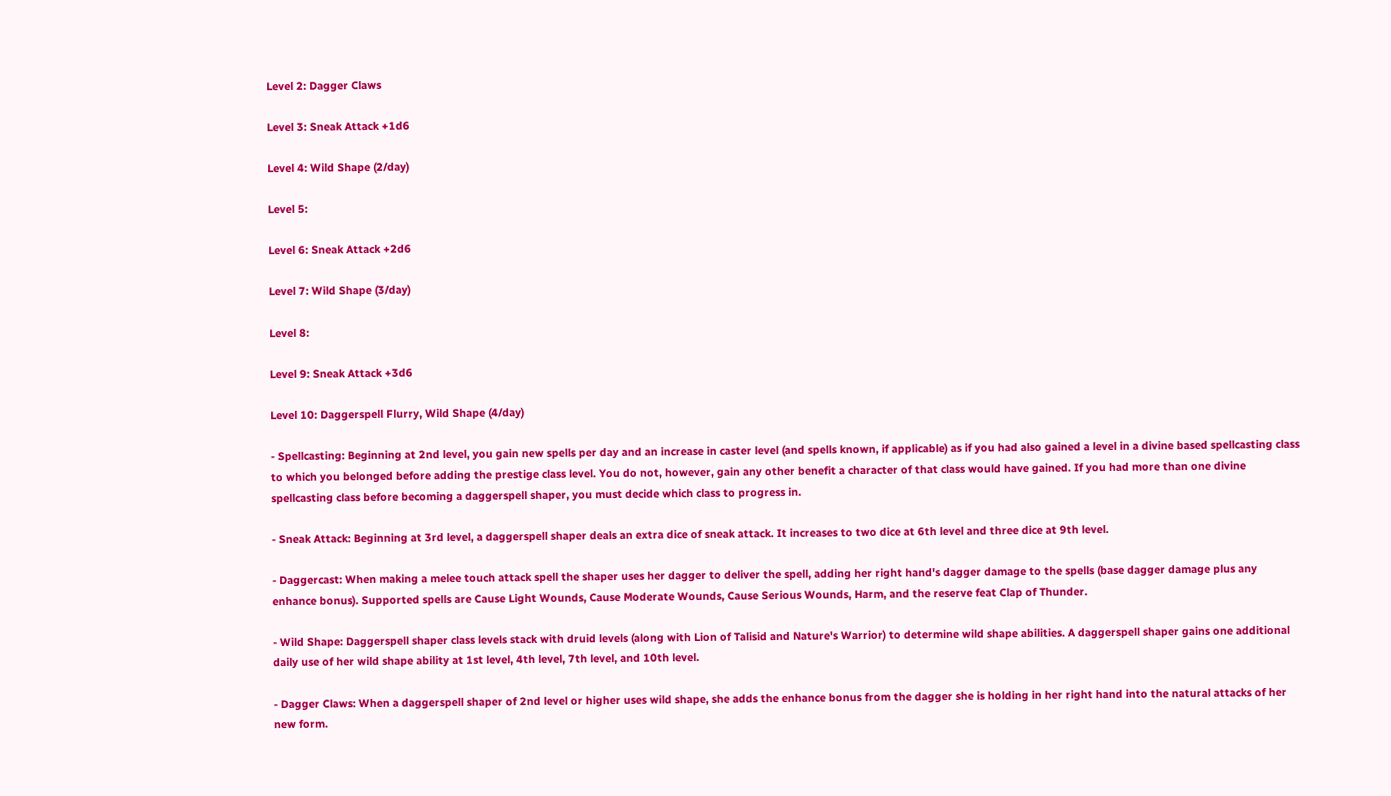Level 2: Dagger Claws

Level 3: Sneak Attack +1d6

Level 4: Wild Shape (2/day)

Level 5:

Level 6: Sneak Attack +2d6

Level 7: Wild Shape (3/day)

Level 8:

Level 9: Sneak Attack +3d6

Level 10: Daggerspell Flurry, Wild Shape (4/day)

- Spellcasting: Beginning at 2nd level, you gain new spells per day and an increase in caster level (and spells known, if applicable) as if you had also gained a level in a divine based spellcasting class to which you belonged before adding the prestige class level. You do not, however, gain any other benefit a character of that class would have gained. If you had more than one divine spellcasting class before becoming a daggerspell shaper, you must decide which class to progress in.

- Sneak Attack: Beginning at 3rd level, a daggerspell shaper deals an extra dice of sneak attack. It increases to two dice at 6th level and three dice at 9th level.

- Daggercast: When making a melee touch attack spell the shaper uses her dagger to deliver the spell, adding her right hand's dagger damage to the spells (base dagger damage plus any enhance bonus). Supported spells are Cause Light Wounds, Cause Moderate Wounds, Cause Serious Wounds, Harm, and the reserve feat Clap of Thunder.

- Wild Shape: Daggerspell shaper class levels stack with druid levels (along with Lion of Talisid and Nature's Warrior) to determine wild shape abilities. A daggerspell shaper gains one additional daily use of her wild shape ability at 1st level, 4th level, 7th level, and 10th level.

- Dagger Claws: When a daggerspell shaper of 2nd level or higher uses wild shape, she adds the enhance bonus from the dagger she is holding in her right hand into the natural attacks of her new form.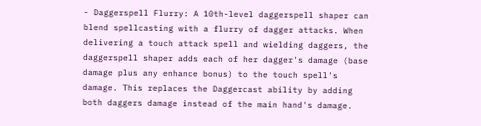- Daggerspell Flurry: A 10th-level daggerspell shaper can blend spellcasting with a flurry of dagger attacks. When delivering a touch attack spell and wielding daggers, the daggerspell shaper adds each of her dagger's damage (base damage plus any enhance bonus) to the touch spell's damage. This replaces the Daggercast ability by adding both daggers damage instead of the main hand's damage.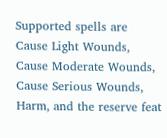Supported spells are Cause Light Wounds, Cause Moderate Wounds, Cause Serious Wounds, Harm, and the reserve feat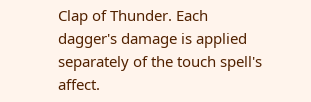Clap of Thunder. Each dagger's damage is applied separately of the touch spell's affect.